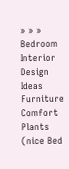» » » Bedroom Interior Design Ideas Furniture Comfort Plants (nice Bed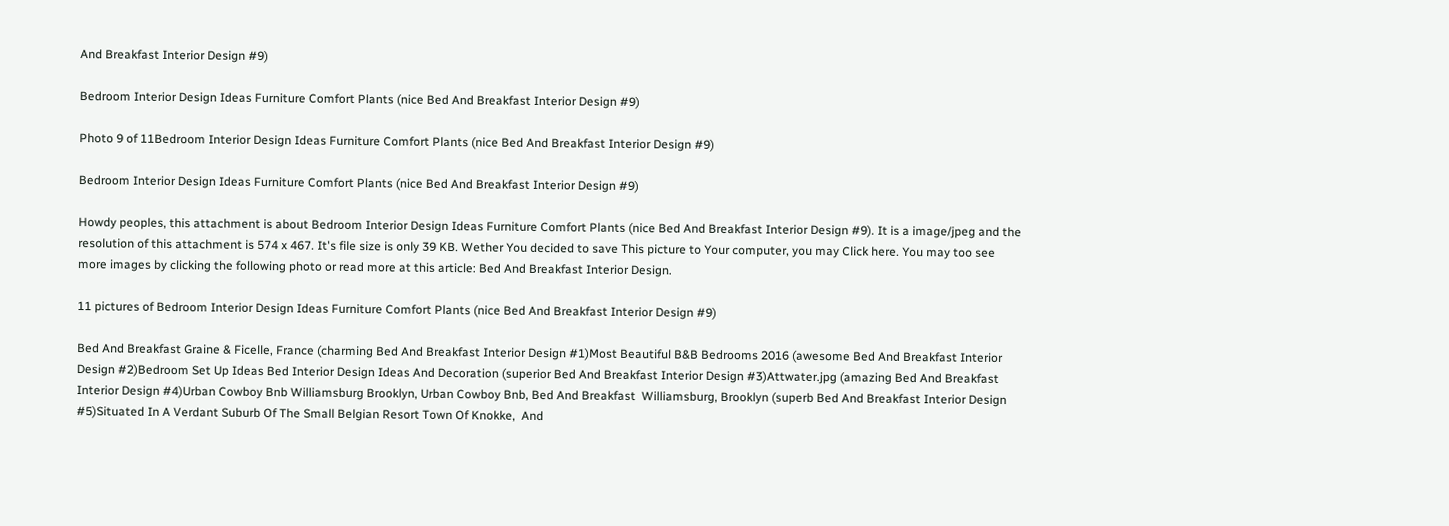And Breakfast Interior Design #9)

Bedroom Interior Design Ideas Furniture Comfort Plants (nice Bed And Breakfast Interior Design #9)

Photo 9 of 11Bedroom Interior Design Ideas Furniture Comfort Plants (nice Bed And Breakfast Interior Design #9)

Bedroom Interior Design Ideas Furniture Comfort Plants (nice Bed And Breakfast Interior Design #9)

Howdy peoples, this attachment is about Bedroom Interior Design Ideas Furniture Comfort Plants (nice Bed And Breakfast Interior Design #9). It is a image/jpeg and the resolution of this attachment is 574 x 467. It's file size is only 39 KB. Wether You decided to save This picture to Your computer, you may Click here. You may too see more images by clicking the following photo or read more at this article: Bed And Breakfast Interior Design.

11 pictures of Bedroom Interior Design Ideas Furniture Comfort Plants (nice Bed And Breakfast Interior Design #9)

Bed And Breakfast Graine & Ficelle, France (charming Bed And Breakfast Interior Design #1)Most Beautiful B&B Bedrooms 2016 (awesome Bed And Breakfast Interior Design #2)Bedroom Set Up Ideas Bed Interior Design Ideas And Decoration (superior Bed And Breakfast Interior Design #3)Attwater.jpg (amazing Bed And Breakfast Interior Design #4)Urban Cowboy Bnb Williamsburg Brooklyn, Urban Cowboy Bnb, Bed And Breakfast  Williamsburg, Brooklyn (superb Bed And Breakfast Interior Design #5)Situated In A Verdant Suburb Of The Small Belgian Resort Town Of Knokke,  And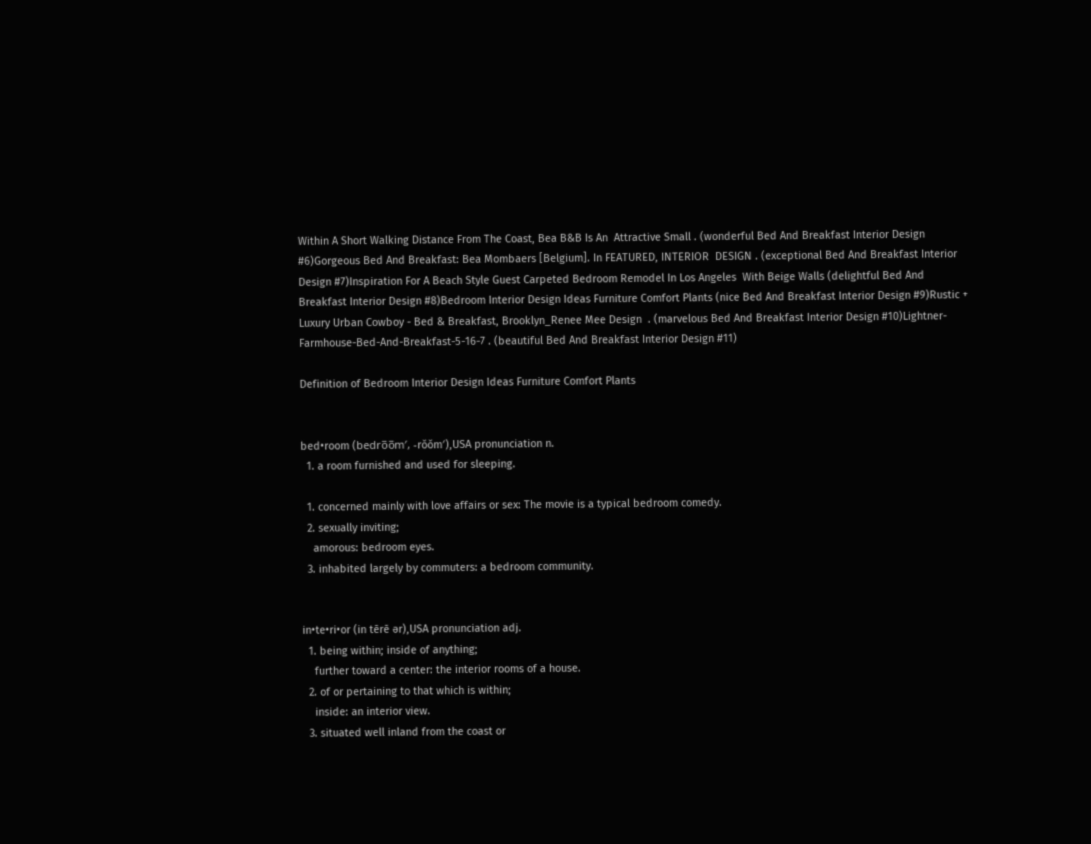Within A Short Walking Distance From The Coast, Bea B&B Is An  Attractive Small . (wonderful Bed And Breakfast Interior Design #6)Gorgeous Bed And Breakfast: Bea Mombaers [Belgium]. In FEATURED, INTERIOR  DESIGN . (exceptional Bed And Breakfast Interior Design #7)Inspiration For A Beach Style Guest Carpeted Bedroom Remodel In Los Angeles  With Beige Walls (delightful Bed And Breakfast Interior Design #8)Bedroom Interior Design Ideas Furniture Comfort Plants (nice Bed And Breakfast Interior Design #9)Rustic + Luxury Urban Cowboy - Bed & Breakfast, Brooklyn_Renee Mee Design  . (marvelous Bed And Breakfast Interior Design #10)Lightner-Farmhouse-Bed-And-Breakfast-5-16-7 . (beautiful Bed And Breakfast Interior Design #11)

Definition of Bedroom Interior Design Ideas Furniture Comfort Plants


bed•room (bedro̅o̅m′, -rŏŏm′),USA pronunciation n.
  1. a room furnished and used for sleeping.

  1. concerned mainly with love affairs or sex: The movie is a typical bedroom comedy.
  2. sexually inviting;
    amorous: bedroom eyes.
  3. inhabited largely by commuters: a bedroom community.


in•te•ri•or (in tērē ər),USA pronunciation adj.
  1. being within; inside of anything;
    further toward a center: the interior rooms of a house.
  2. of or pertaining to that which is within;
    inside: an interior view.
  3. situated well inland from the coast or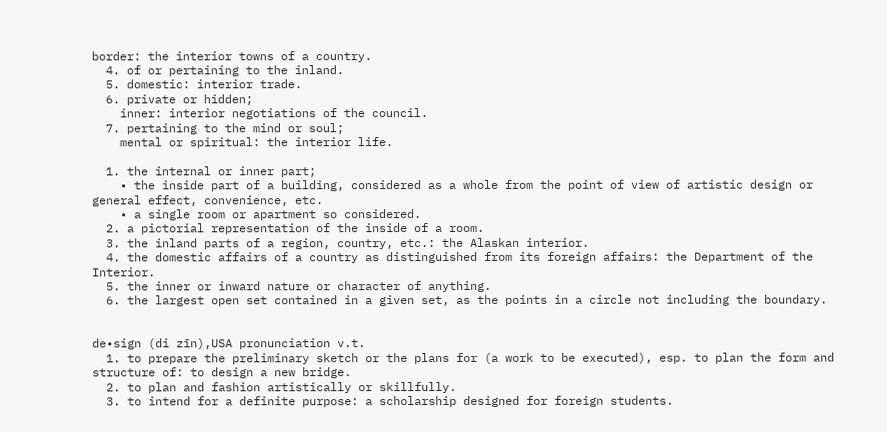border: the interior towns of a country.
  4. of or pertaining to the inland.
  5. domestic: interior trade.
  6. private or hidden;
    inner: interior negotiations of the council.
  7. pertaining to the mind or soul;
    mental or spiritual: the interior life.

  1. the internal or inner part;
    • the inside part of a building, considered as a whole from the point of view of artistic design or general effect, convenience, etc.
    • a single room or apartment so considered.
  2. a pictorial representation of the inside of a room.
  3. the inland parts of a region, country, etc.: the Alaskan interior.
  4. the domestic affairs of a country as distinguished from its foreign affairs: the Department of the Interior.
  5. the inner or inward nature or character of anything.
  6. the largest open set contained in a given set, as the points in a circle not including the boundary.


de•sign (di zīn),USA pronunciation v.t.
  1. to prepare the preliminary sketch or the plans for (a work to be executed), esp. to plan the form and structure of: to design a new bridge.
  2. to plan and fashion artistically or skillfully.
  3. to intend for a definite purpose: a scholarship designed for foreign students.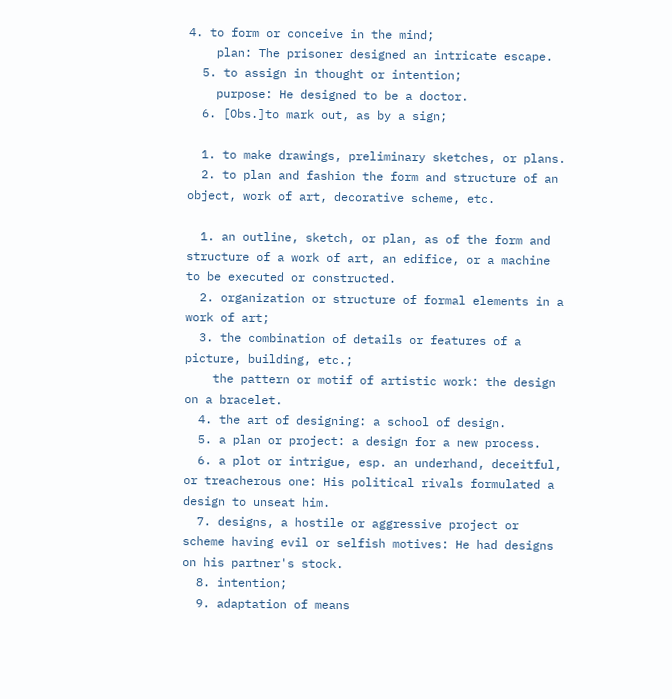4. to form or conceive in the mind;
    plan: The prisoner designed an intricate escape.
  5. to assign in thought or intention;
    purpose: He designed to be a doctor.
  6. [Obs.]to mark out, as by a sign;

  1. to make drawings, preliminary sketches, or plans.
  2. to plan and fashion the form and structure of an object, work of art, decorative scheme, etc.

  1. an outline, sketch, or plan, as of the form and structure of a work of art, an edifice, or a machine to be executed or constructed.
  2. organization or structure of formal elements in a work of art;
  3. the combination of details or features of a picture, building, etc.;
    the pattern or motif of artistic work: the design on a bracelet.
  4. the art of designing: a school of design.
  5. a plan or project: a design for a new process.
  6. a plot or intrigue, esp. an underhand, deceitful, or treacherous one: His political rivals formulated a design to unseat him.
  7. designs, a hostile or aggressive project or scheme having evil or selfish motives: He had designs on his partner's stock.
  8. intention;
  9. adaptation of means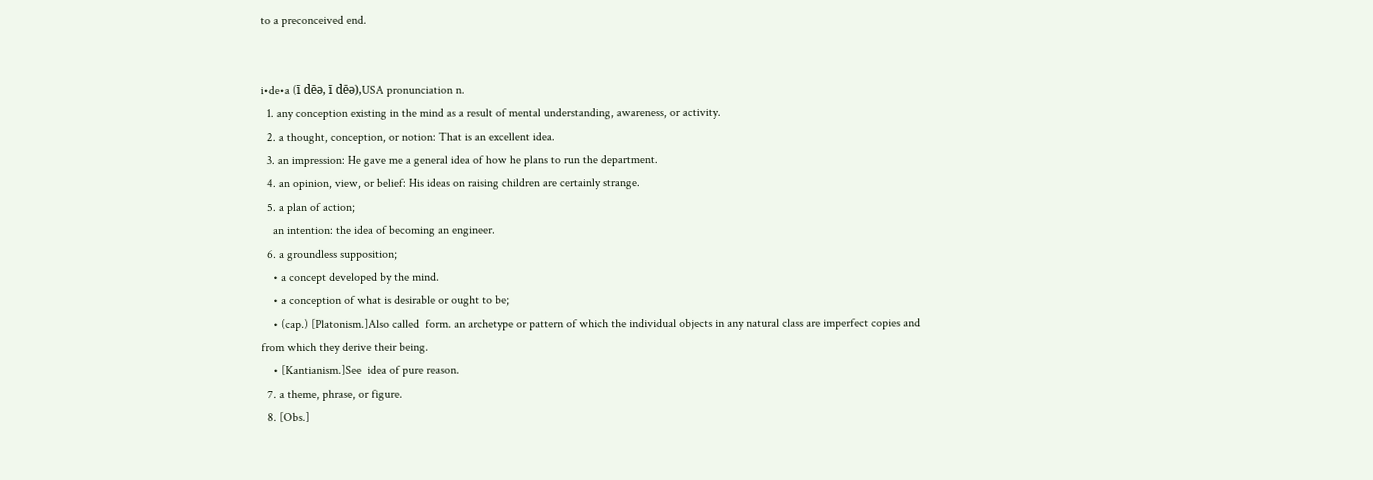to a preconceived end.


i•de•a (ī dēə, ī dēə),USA pronunciation n.
  1. any conception existing in the mind as a result of mental understanding, awareness, or activity.
  2. a thought, conception, or notion: That is an excellent idea.
  3. an impression: He gave me a general idea of how he plans to run the department.
  4. an opinion, view, or belief: His ideas on raising children are certainly strange.
  5. a plan of action;
    an intention: the idea of becoming an engineer.
  6. a groundless supposition;
    • a concept developed by the mind.
    • a conception of what is desirable or ought to be;
    • (cap.) [Platonism.]Also called  form. an archetype or pattern of which the individual objects in any natural class are imperfect copies and from which they derive their being.
    • [Kantianism.]See  idea of pure reason.
  7. a theme, phrase, or figure.
  8. [Obs.]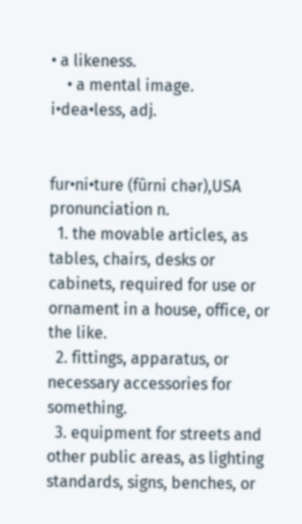• a likeness.
    • a mental image.
i•dea•less, adj.


fur•ni•ture (fûrni chər),USA pronunciation n.
  1. the movable articles, as tables, chairs, desks or cabinets, required for use or ornament in a house, office, or the like.
  2. fittings, apparatus, or necessary accessories for something.
  3. equipment for streets and other public areas, as lighting standards, signs, benches, or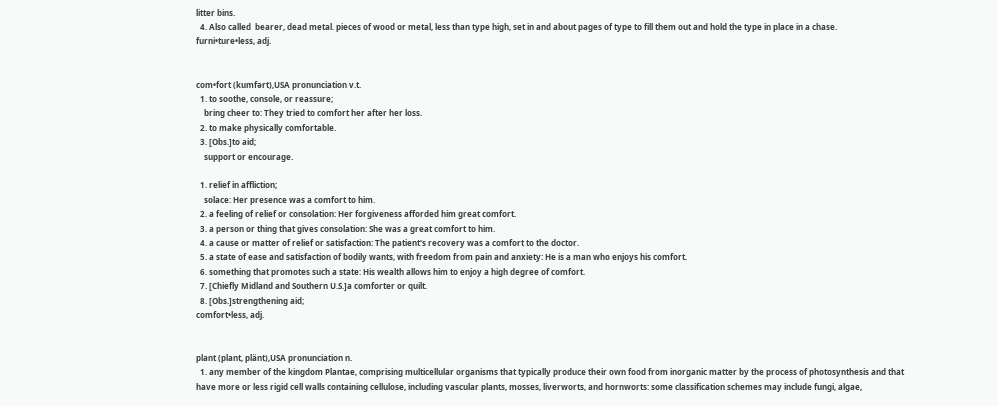litter bins.
  4. Also called  bearer, dead metal. pieces of wood or metal, less than type high, set in and about pages of type to fill them out and hold the type in place in a chase.
furni•ture•less, adj.


com•fort (kumfərt),USA pronunciation v.t.
  1. to soothe, console, or reassure;
    bring cheer to: They tried to comfort her after her loss.
  2. to make physically comfortable.
  3. [Obs.]to aid;
    support or encourage.

  1. relief in affliction;
    solace: Her presence was a comfort to him.
  2. a feeling of relief or consolation: Her forgiveness afforded him great comfort.
  3. a person or thing that gives consolation: She was a great comfort to him.
  4. a cause or matter of relief or satisfaction: The patient's recovery was a comfort to the doctor.
  5. a state of ease and satisfaction of bodily wants, with freedom from pain and anxiety: He is a man who enjoys his comfort.
  6. something that promotes such a state: His wealth allows him to enjoy a high degree of comfort.
  7. [Chiefly Midland and Southern U.S.]a comforter or quilt.
  8. [Obs.]strengthening aid;
comfort•less, adj.


plant (plant, plänt),USA pronunciation n.
  1. any member of the kingdom Plantae, comprising multicellular organisms that typically produce their own food from inorganic matter by the process of photosynthesis and that have more or less rigid cell walls containing cellulose, including vascular plants, mosses, liverworts, and hornworts: some classification schemes may include fungi, algae,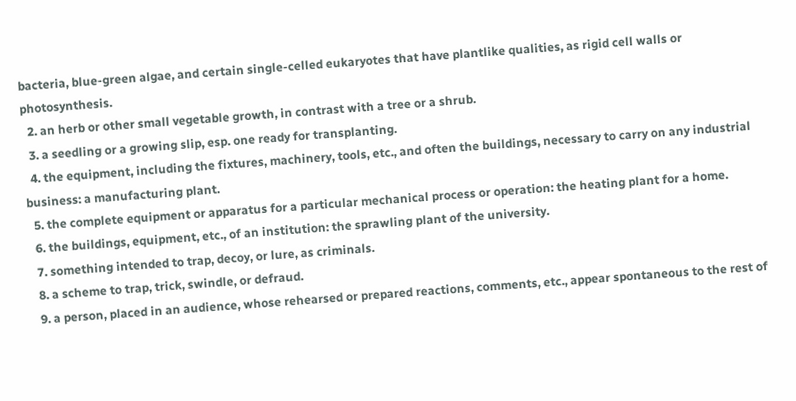bacteria, blue-green algae, and certain single-celled eukaryotes that have plantlike qualities, as rigid cell walls or photosynthesis.
  2. an herb or other small vegetable growth, in contrast with a tree or a shrub.
  3. a seedling or a growing slip, esp. one ready for transplanting.
  4. the equipment, including the fixtures, machinery, tools, etc., and often the buildings, necessary to carry on any industrial business: a manufacturing plant.
  5. the complete equipment or apparatus for a particular mechanical process or operation: the heating plant for a home.
  6. the buildings, equipment, etc., of an institution: the sprawling plant of the university.
  7. something intended to trap, decoy, or lure, as criminals.
  8. a scheme to trap, trick, swindle, or defraud.
  9. a person, placed in an audience, whose rehearsed or prepared reactions, comments, etc., appear spontaneous to the rest of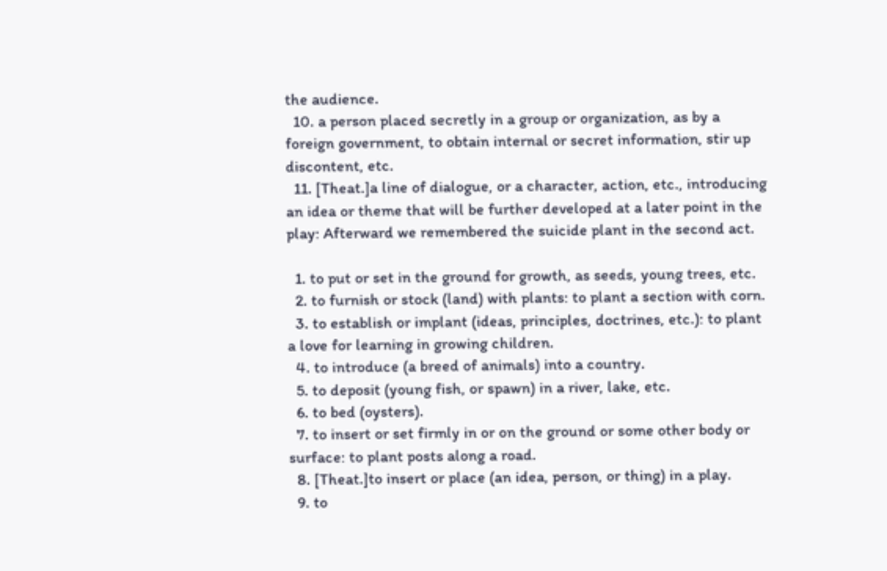the audience.
  10. a person placed secretly in a group or organization, as by a foreign government, to obtain internal or secret information, stir up discontent, etc.
  11. [Theat.]a line of dialogue, or a character, action, etc., introducing an idea or theme that will be further developed at a later point in the play: Afterward we remembered the suicide plant in the second act.

  1. to put or set in the ground for growth, as seeds, young trees, etc.
  2. to furnish or stock (land) with plants: to plant a section with corn.
  3. to establish or implant (ideas, principles, doctrines, etc.): to plant a love for learning in growing children.
  4. to introduce (a breed of animals) into a country.
  5. to deposit (young fish, or spawn) in a river, lake, etc.
  6. to bed (oysters).
  7. to insert or set firmly in or on the ground or some other body or surface: to plant posts along a road.
  8. [Theat.]to insert or place (an idea, person, or thing) in a play.
  9. to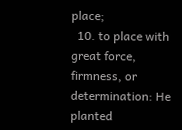place;
  10. to place with great force, firmness, or determination: He planted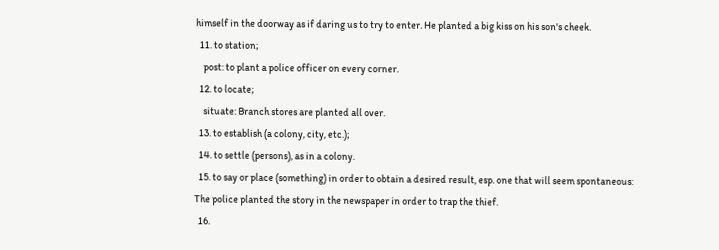himself in the doorway as if daring us to try to enter. He planted a big kiss on his son's cheek.
  11. to station;
    post: to plant a police officer on every corner.
  12. to locate;
    situate: Branch stores are planted all over.
  13. to establish (a colony, city, etc.);
  14. to settle (persons), as in a colony.
  15. to say or place (something) in order to obtain a desired result, esp. one that will seem spontaneous: The police planted the story in the newspaper in order to trap the thief.
  16.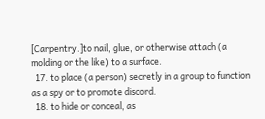[Carpentry.]to nail, glue, or otherwise attach (a molding or the like) to a surface.
  17. to place (a person) secretly in a group to function as a spy or to promote discord.
  18. to hide or conceal, as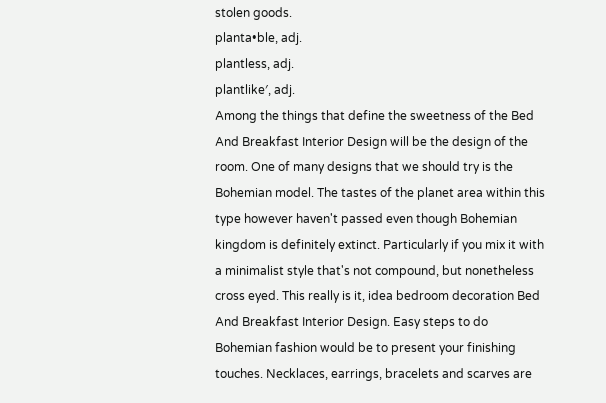stolen goods.
planta•ble, adj.
plantless, adj.
plantlike′, adj.
Among the things that define the sweetness of the Bed And Breakfast Interior Design will be the design of the room. One of many designs that we should try is the Bohemian model. The tastes of the planet area within this type however haven't passed even though Bohemian kingdom is definitely extinct. Particularly if you mix it with a minimalist style that's not compound, but nonetheless cross eyed. This really is it, idea bedroom decoration Bed And Breakfast Interior Design. Easy steps to do Bohemian fashion would be to present your finishing touches. Necklaces, earrings, bracelets and scarves are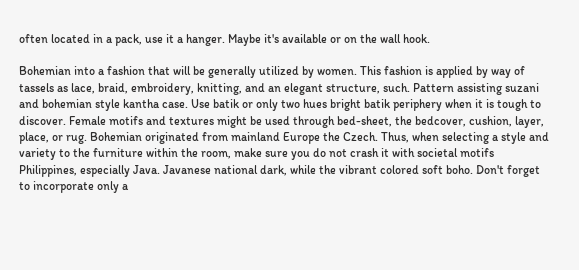often located in a pack, use it a hanger. Maybe it's available or on the wall hook.

Bohemian into a fashion that will be generally utilized by women. This fashion is applied by way of tassels as lace, braid, embroidery, knitting, and an elegant structure, such. Pattern assisting suzani and bohemian style kantha case. Use batik or only two hues bright batik periphery when it is tough to discover. Female motifs and textures might be used through bed-sheet, the bedcover, cushion, layer, place, or rug. Bohemian originated from mainland Europe the Czech. Thus, when selecting a style and variety to the furniture within the room, make sure you do not crash it with societal motifs Philippines, especially Java. Javanese national dark, while the vibrant colored soft boho. Don't forget to incorporate only a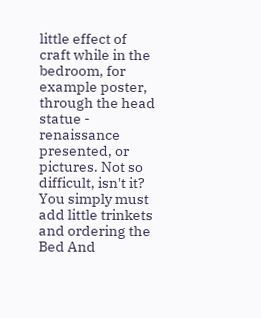little effect of craft while in the bedroom, for example poster, through the head statue - renaissance presented, or pictures. Not so difficult, isn't it? You simply must add little trinkets and ordering the Bed And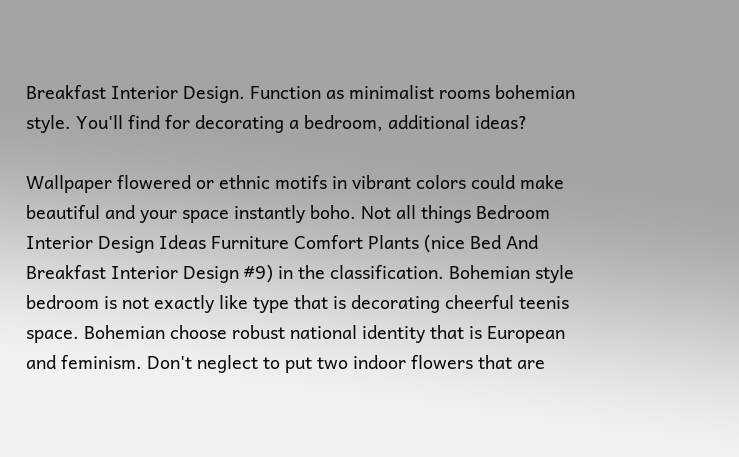Breakfast Interior Design. Function as minimalist rooms bohemian style. You'll find for decorating a bedroom, additional ideas?

Wallpaper flowered or ethnic motifs in vibrant colors could make beautiful and your space instantly boho. Not all things Bedroom Interior Design Ideas Furniture Comfort Plants (nice Bed And Breakfast Interior Design #9) in the classification. Bohemian style bedroom is not exactly like type that is decorating cheerful teenis space. Bohemian choose robust national identity that is European and feminism. Don't neglect to put two indoor flowers that are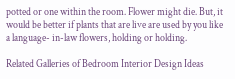potted or one within the room. Flower might die. But, it would be better if plants that are live are used by you like a language- in-law flowers, holding or holding.

Related Galleries of Bedroom Interior Design Ideas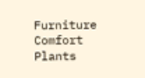Furniture Comfort Plants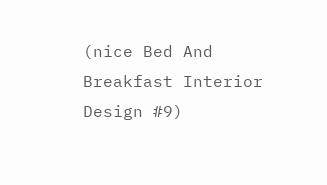(nice Bed And Breakfast Interior Design #9)